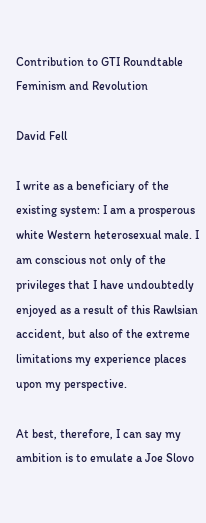Contribution to GTI Roundtable Feminism and Revolution

David Fell

I write as a beneficiary of the existing system: I am a prosperous white Western heterosexual male. I am conscious not only of the privileges that I have undoubtedly enjoyed as a result of this Rawlsian accident, but also of the extreme limitations my experience places upon my perspective.

At best, therefore, I can say my ambition is to emulate a Joe Slovo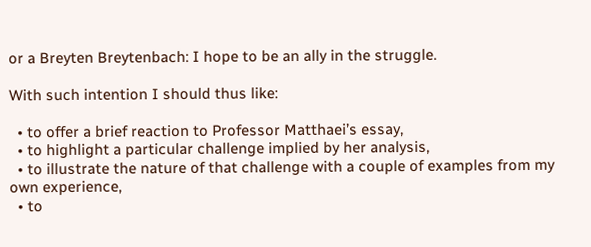or a Breyten Breytenbach: I hope to be an ally in the struggle.

With such intention I should thus like:

  • to offer a brief reaction to Professor Matthaei’s essay,
  • to highlight a particular challenge implied by her analysis,
  • to illustrate the nature of that challenge with a couple of examples from my own experience,
  • to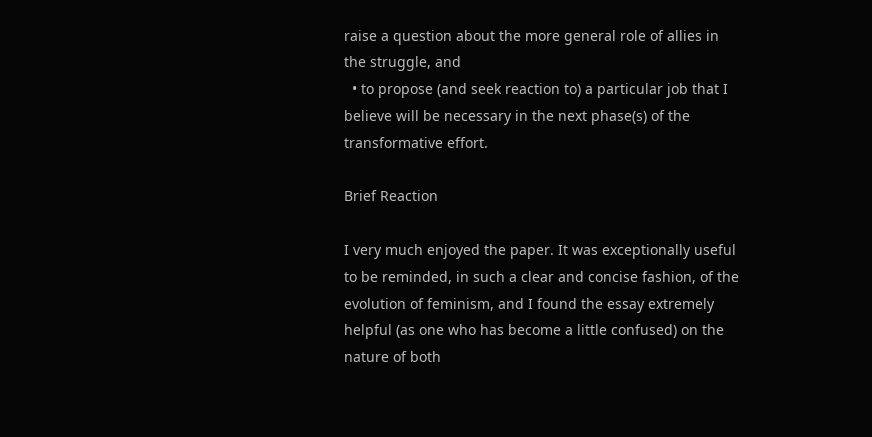raise a question about the more general role of allies in the struggle, and
  • to propose (and seek reaction to) a particular job that I believe will be necessary in the next phase(s) of the transformative effort.

Brief Reaction

I very much enjoyed the paper. It was exceptionally useful to be reminded, in such a clear and concise fashion, of the evolution of feminism, and I found the essay extremely helpful (as one who has become a little confused) on the nature of both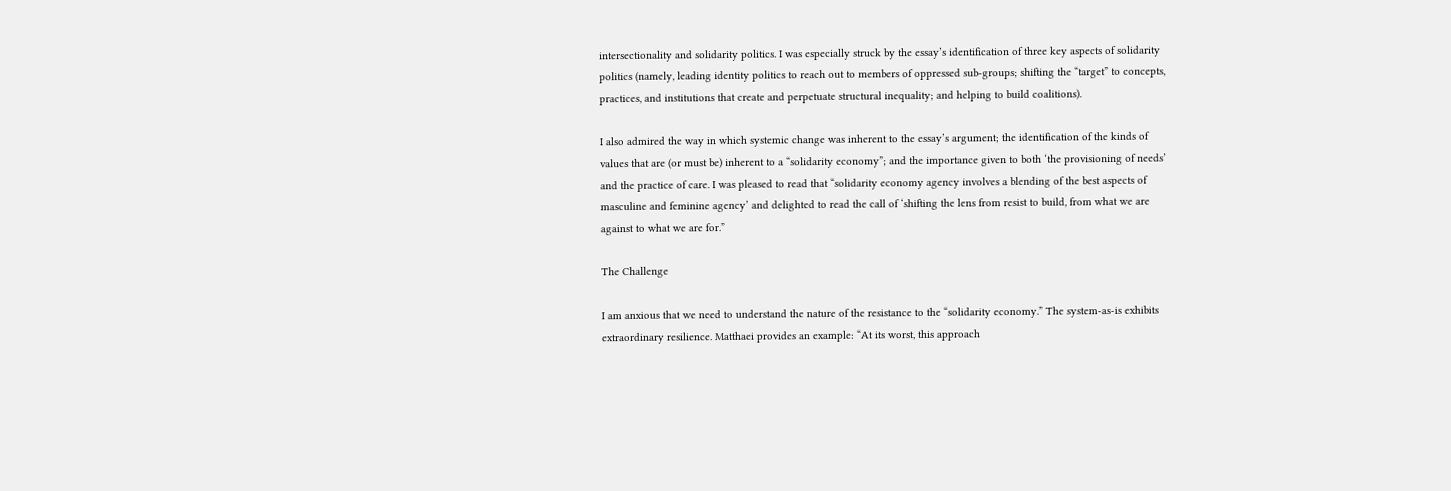intersectionality and solidarity politics. I was especially struck by the essay’s identification of three key aspects of solidarity politics (namely, leading identity politics to reach out to members of oppressed sub-groups; shifting the “target” to concepts, practices, and institutions that create and perpetuate structural inequality; and helping to build coalitions).

I also admired the way in which systemic change was inherent to the essay’s argument; the identification of the kinds of values that are (or must be) inherent to a “solidarity economy”; and the importance given to both ‘the provisioning of needs’ and the practice of care. I was pleased to read that “solidarity economy agency involves a blending of the best aspects of masculine and feminine agency’ and delighted to read the call of ‘shifting the lens from resist to build, from what we are against to what we are for.”

The Challenge

I am anxious that we need to understand the nature of the resistance to the “solidarity economy.” The system-as-is exhibits extraordinary resilience. Matthaei provides an example: “At its worst, this approach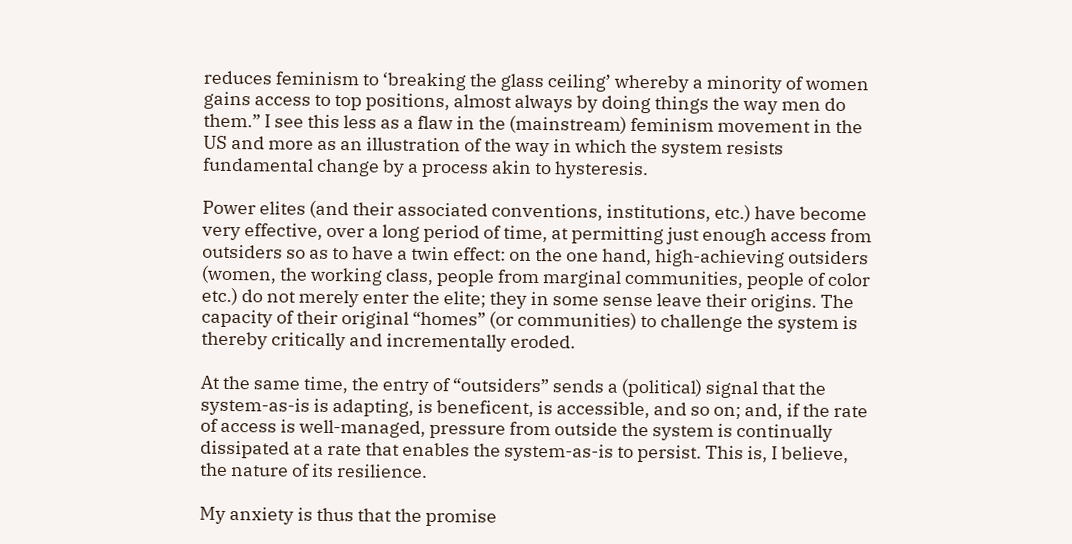reduces feminism to ‘breaking the glass ceiling’ whereby a minority of women gains access to top positions, almost always by doing things the way men do them.” I see this less as a flaw in the (mainstream) feminism movement in the US and more as an illustration of the way in which the system resists fundamental change by a process akin to hysteresis.

Power elites (and their associated conventions, institutions, etc.) have become very effective, over a long period of time, at permitting just enough access from outsiders so as to have a twin effect: on the one hand, high-achieving outsiders (women, the working class, people from marginal communities, people of color etc.) do not merely enter the elite; they in some sense leave their origins. The capacity of their original “homes” (or communities) to challenge the system is thereby critically and incrementally eroded.

At the same time, the entry of “outsiders” sends a (political) signal that the system-as-is is adapting, is beneficent, is accessible, and so on; and, if the rate of access is well-managed, pressure from outside the system is continually dissipated at a rate that enables the system-as-is to persist. This is, I believe, the nature of its resilience.

My anxiety is thus that the promise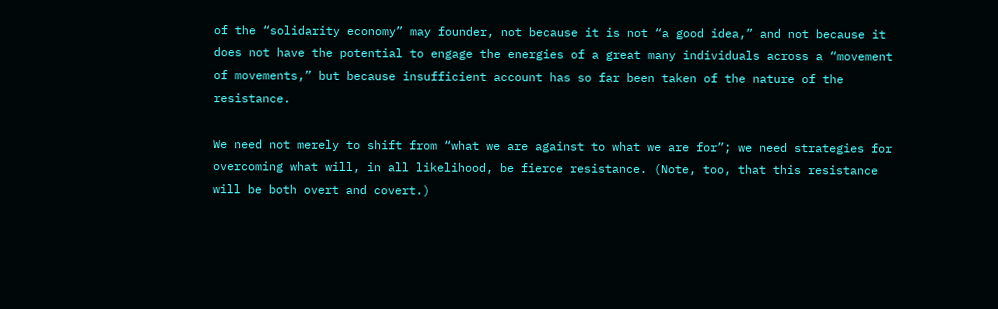of the “solidarity economy” may founder, not because it is not “a good idea,” and not because it does not have the potential to engage the energies of a great many individuals across a “movement of movements,” but because insufficient account has so far been taken of the nature of the resistance.

We need not merely to shift from “what we are against to what we are for”; we need strategies for overcoming what will, in all likelihood, be fierce resistance. (Note, too, that this resistance will be both overt and covert.)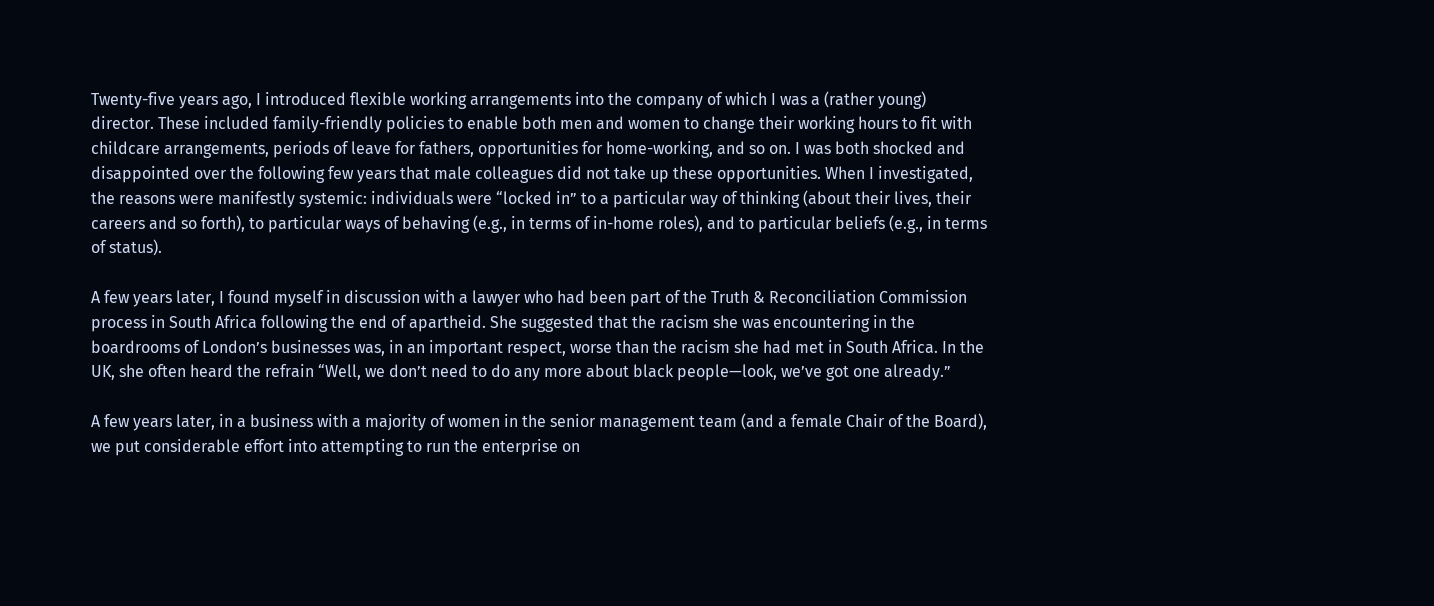Twenty-five years ago, I introduced flexible working arrangements into the company of which I was a (rather young) director. These included family-friendly policies to enable both men and women to change their working hours to fit with childcare arrangements, periods of leave for fathers, opportunities for home-working, and so on. I was both shocked and disappointed over the following few years that male colleagues did not take up these opportunities. When I investigated, the reasons were manifestly systemic: individuals were “locked in” to a particular way of thinking (about their lives, their careers and so forth), to particular ways of behaving (e.g., in terms of in-home roles), and to particular beliefs (e.g., in terms of status).

A few years later, I found myself in discussion with a lawyer who had been part of the Truth & Reconciliation Commission process in South Africa following the end of apartheid. She suggested that the racism she was encountering in the boardrooms of London’s businesses was, in an important respect, worse than the racism she had met in South Africa. In the UK, she often heard the refrain “Well, we don’t need to do any more about black people—look, we’ve got one already.”

A few years later, in a business with a majority of women in the senior management team (and a female Chair of the Board), we put considerable effort into attempting to run the enterprise on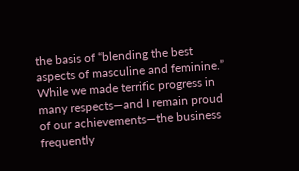the basis of “blending the best aspects of masculine and feminine.” While we made terrific progress in many respects—and I remain proud of our achievements—the business frequently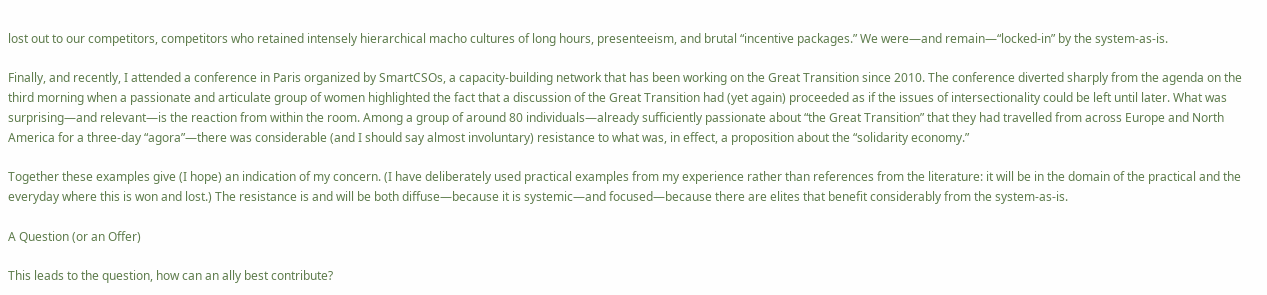lost out to our competitors, competitors who retained intensely hierarchical macho cultures of long hours, presenteeism, and brutal “incentive packages.” We were—and remain—“locked-in” by the system-as-is.

Finally, and recently, I attended a conference in Paris organized by SmartCSOs, a capacity-building network that has been working on the Great Transition since 2010. The conference diverted sharply from the agenda on the third morning when a passionate and articulate group of women highlighted the fact that a discussion of the Great Transition had (yet again) proceeded as if the issues of intersectionality could be left until later. What was surprising—and relevant—is the reaction from within the room. Among a group of around 80 individuals—already sufficiently passionate about “the Great Transition” that they had travelled from across Europe and North America for a three-day “agora”—there was considerable (and I should say almost involuntary) resistance to what was, in effect, a proposition about the “solidarity economy.”

Together these examples give (I hope) an indication of my concern. (I have deliberately used practical examples from my experience rather than references from the literature: it will be in the domain of the practical and the everyday where this is won and lost.) The resistance is and will be both diffuse—because it is systemic—and focused—because there are elites that benefit considerably from the system-as-is.

A Question (or an Offer)

This leads to the question, how can an ally best contribute?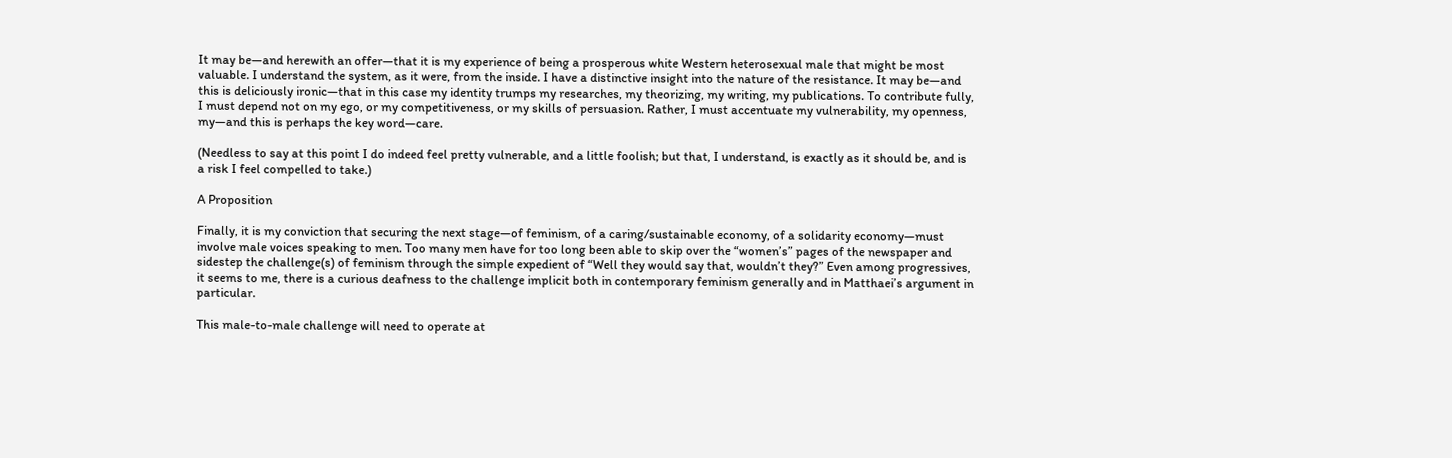It may be—and herewith an offer—that it is my experience of being a prosperous white Western heterosexual male that might be most valuable. I understand the system, as it were, from the inside. I have a distinctive insight into the nature of the resistance. It may be—and this is deliciously ironic—that in this case my identity trumps my researches, my theorizing, my writing, my publications. To contribute fully, I must depend not on my ego, or my competitiveness, or my skills of persuasion. Rather, I must accentuate my vulnerability, my openness, my—and this is perhaps the key word—care.

(Needless to say at this point I do indeed feel pretty vulnerable, and a little foolish; but that, I understand, is exactly as it should be, and is a risk I feel compelled to take.)

A Proposition

Finally, it is my conviction that securing the next stage—of feminism, of a caring/sustainable economy, of a solidarity economy—must involve male voices speaking to men. Too many men have for too long been able to skip over the “women’s” pages of the newspaper and sidestep the challenge(s) of feminism through the simple expedient of “Well they would say that, wouldn’t they?” Even among progressives, it seems to me, there is a curious deafness to the challenge implicit both in contemporary feminism generally and in Matthaei’s argument in particular.

This male-to-male challenge will need to operate at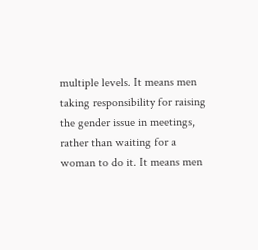multiple levels. It means men taking responsibility for raising the gender issue in meetings, rather than waiting for a woman to do it. It means men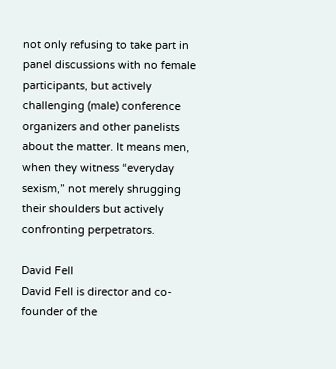not only refusing to take part in panel discussions with no female participants, but actively challenging (male) conference organizers and other panelists about the matter. It means men, when they witness “everyday sexism,” not merely shrugging their shoulders but actively confronting perpetrators.

David Fell
David Fell is director and co-founder of the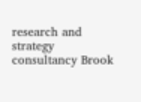research and strategy consultancy Brook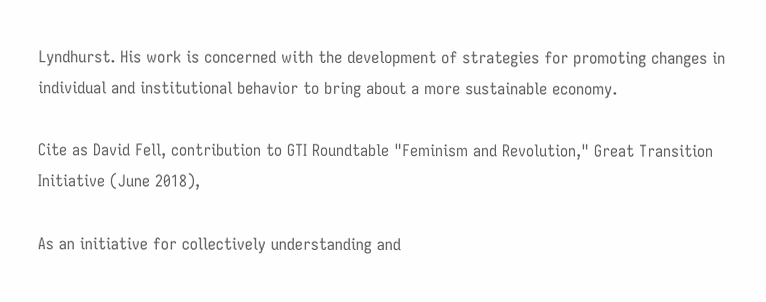Lyndhurst. His work is concerned with the development of strategies for promoting changes in individual and institutional behavior to bring about a more sustainable economy.

Cite as David Fell, contribution to GTI Roundtable "Feminism and Revolution," Great Transition Initiative (June 2018),

As an initiative for collectively understanding and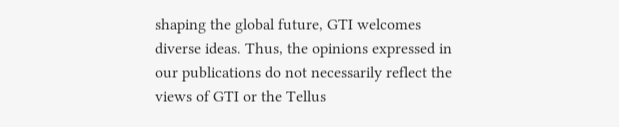shaping the global future, GTI welcomes diverse ideas. Thus, the opinions expressed in our publications do not necessarily reflect the views of GTI or the Tellus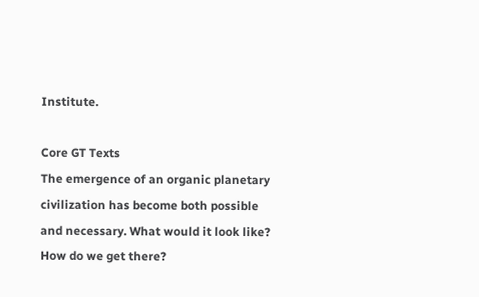Institute.

Core GT Texts
The emergence of an organic planetary civilization has become both possible and necessary. What would it look like? How do we get there?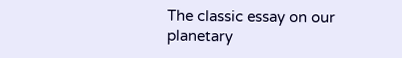The classic essay on our planetary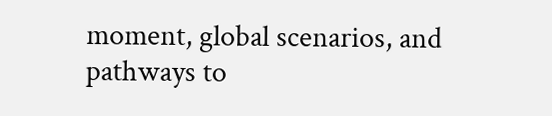moment, global scenarios, and pathways to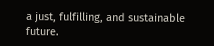a just, fulfilling, and sustainable future.